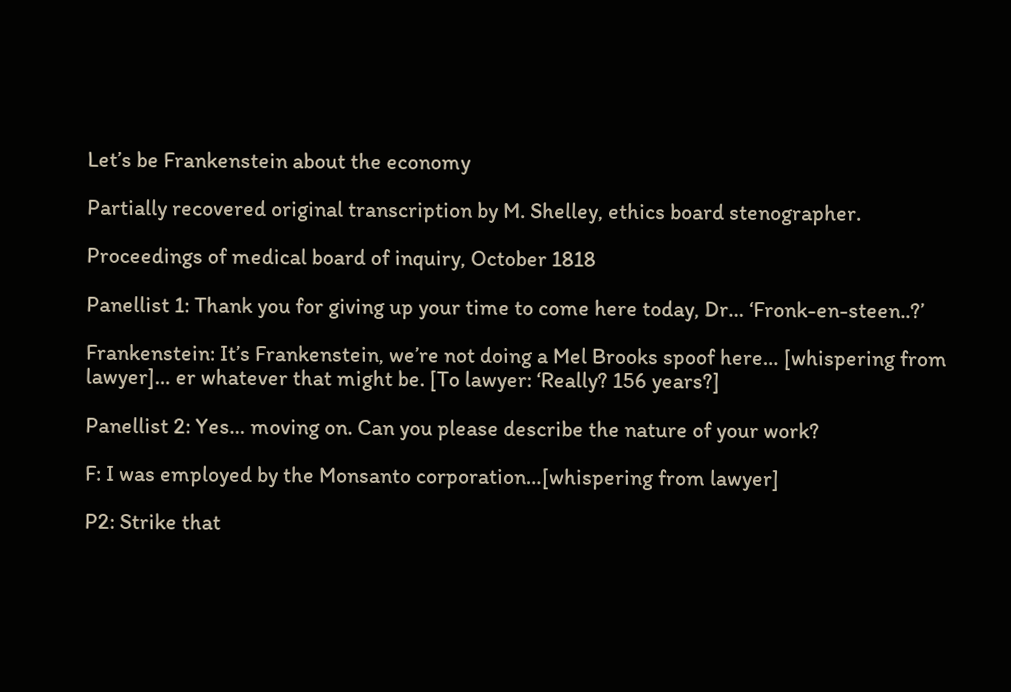Let’s be Frankenstein about the economy

Partially recovered original transcription by M. Shelley, ethics board stenographer.

Proceedings of medical board of inquiry, October 1818

Panellist 1: Thank you for giving up your time to come here today, Dr… ‘Fronk-en-steen..?’

Frankenstein: It’s Frankenstein, we’re not doing a Mel Brooks spoof here… [whispering from lawyer]… er whatever that might be. [To lawyer: ‘Really? 156 years?]

Panellist 2: Yes… moving on. Can you please describe the nature of your work?

F: I was employed by the Monsanto corporation…[whispering from lawyer]

P2: Strike that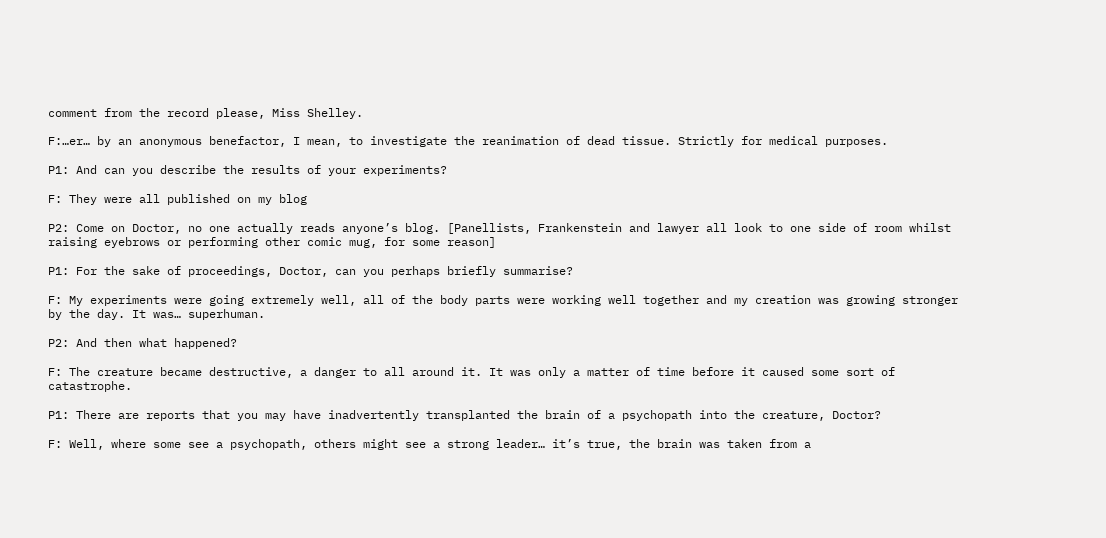comment from the record please, Miss Shelley.

F:…er… by an anonymous benefactor, I mean, to investigate the reanimation of dead tissue. Strictly for medical purposes.

P1: And can you describe the results of your experiments?

F: They were all published on my blog

P2: Come on Doctor, no one actually reads anyone’s blog. [Panellists, Frankenstein and lawyer all look to one side of room whilst raising eyebrows or performing other comic mug, for some reason]

P1: For the sake of proceedings, Doctor, can you perhaps briefly summarise?

F: My experiments were going extremely well, all of the body parts were working well together and my creation was growing stronger by the day. It was… superhuman.

P2: And then what happened?

F: The creature became destructive, a danger to all around it. It was only a matter of time before it caused some sort of catastrophe.

P1: There are reports that you may have inadvertently transplanted the brain of a psychopath into the creature, Doctor?

F: Well, where some see a psychopath, others might see a strong leader… it’s true, the brain was taken from a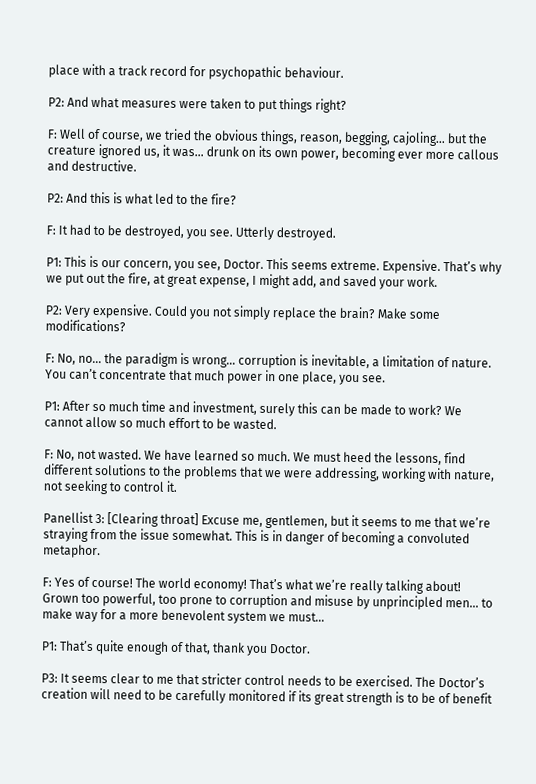place with a track record for psychopathic behaviour.

P2: And what measures were taken to put things right?

F: Well of course, we tried the obvious things, reason, begging, cajoling… but the creature ignored us, it was… drunk on its own power, becoming ever more callous and destructive.

P2: And this is what led to the fire?

F: It had to be destroyed, you see. Utterly destroyed.

P1: This is our concern, you see, Doctor. This seems extreme. Expensive. That’s why we put out the fire, at great expense, I might add, and saved your work.

P2: Very expensive. Could you not simply replace the brain? Make some modifications?

F: No, no… the paradigm is wrong… corruption is inevitable, a limitation of nature. You can’t concentrate that much power in one place, you see.

P1: After so much time and investment, surely this can be made to work? We cannot allow so much effort to be wasted.

F: No, not wasted. We have learned so much. We must heed the lessons, find different solutions to the problems that we were addressing, working with nature, not seeking to control it.

Panellist 3: [Clearing throat] Excuse me, gentlemen, but it seems to me that we’re straying from the issue somewhat. This is in danger of becoming a convoluted metaphor.

F: Yes of course! The world economy! That’s what we’re really talking about! Grown too powerful, too prone to corruption and misuse by unprincipled men… to make way for a more benevolent system we must…

P1: That’s quite enough of that, thank you Doctor.

P3: It seems clear to me that stricter control needs to be exercised. The Doctor’s creation will need to be carefully monitored if its great strength is to be of benefit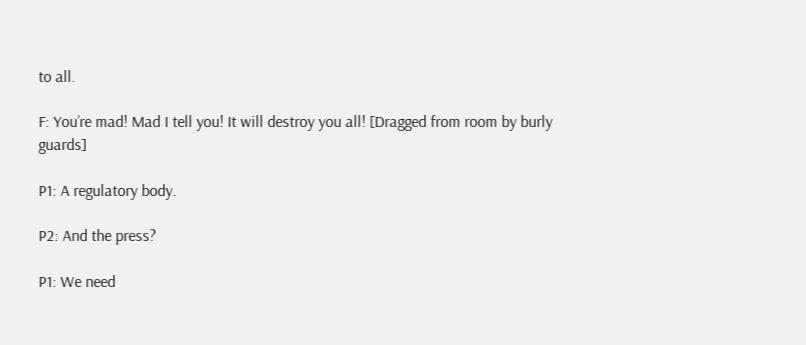to all.

F: You’re mad! Mad I tell you! It will destroy you all! [Dragged from room by burly guards]

P1: A regulatory body.

P2: And the press?

P1: We need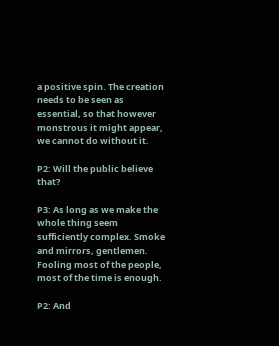a positive spin. The creation needs to be seen as essential, so that however monstrous it might appear, we cannot do without it.

P2: Will the public believe that?

P3: As long as we make the whole thing seem sufficiently complex. Smoke and mirrors, gentlemen. Fooling most of the people, most of the time is enough.

P2: And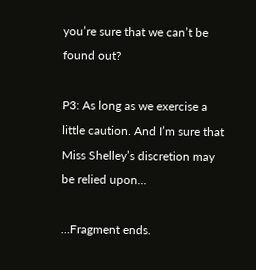you’re sure that we can’t be found out?

P3: As long as we exercise a little caution. And I’m sure that Miss Shelley’s discretion may be relied upon…

…Fragment ends.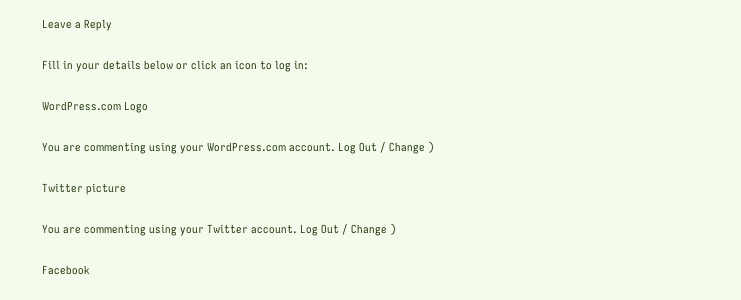Leave a Reply

Fill in your details below or click an icon to log in:

WordPress.com Logo

You are commenting using your WordPress.com account. Log Out / Change )

Twitter picture

You are commenting using your Twitter account. Log Out / Change )

Facebook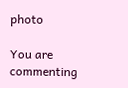photo

You are commenting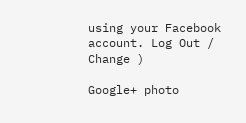using your Facebook account. Log Out / Change )

Google+ photo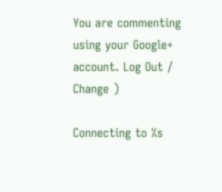You are commenting using your Google+ account. Log Out / Change )

Connecting to %s